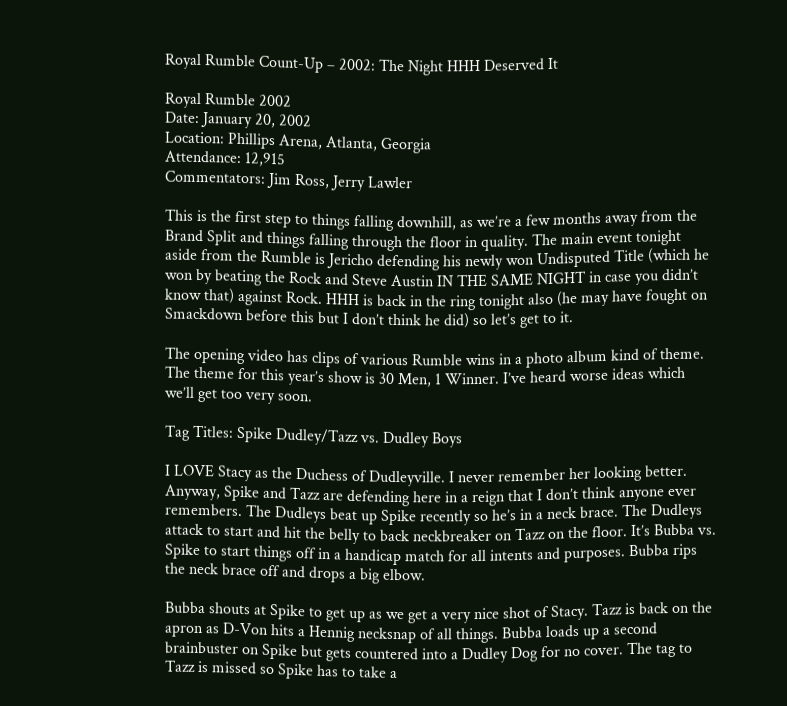Royal Rumble Count-Up – 2002: The Night HHH Deserved It

Royal Rumble 2002
Date: January 20, 2002
Location: Phillips Arena, Atlanta, Georgia
Attendance: 12,915
Commentators: Jim Ross, Jerry Lawler

This is the first step to things falling downhill, as we’re a few months away from the Brand Split and things falling through the floor in quality. The main event tonight aside from the Rumble is Jericho defending his newly won Undisputed Title (which he won by beating the Rock and Steve Austin IN THE SAME NIGHT in case you didn’t know that) against Rock. HHH is back in the ring tonight also (he may have fought on Smackdown before this but I don’t think he did) so let’s get to it.

The opening video has clips of various Rumble wins in a photo album kind of theme. The theme for this year’s show is 30 Men, 1 Winner. I’ve heard worse ideas which we’ll get too very soon.

Tag Titles: Spike Dudley/Tazz vs. Dudley Boys

I LOVE Stacy as the Duchess of Dudleyville. I never remember her looking better. Anyway, Spike and Tazz are defending here in a reign that I don’t think anyone ever remembers. The Dudleys beat up Spike recently so he’s in a neck brace. The Dudleys attack to start and hit the belly to back neckbreaker on Tazz on the floor. It’s Bubba vs. Spike to start things off in a handicap match for all intents and purposes. Bubba rips the neck brace off and drops a big elbow.

Bubba shouts at Spike to get up as we get a very nice shot of Stacy. Tazz is back on the apron as D-Von hits a Hennig necksnap of all things. Bubba loads up a second brainbuster on Spike but gets countered into a Dudley Dog for no cover. The tag to Tazz is missed so Spike has to take a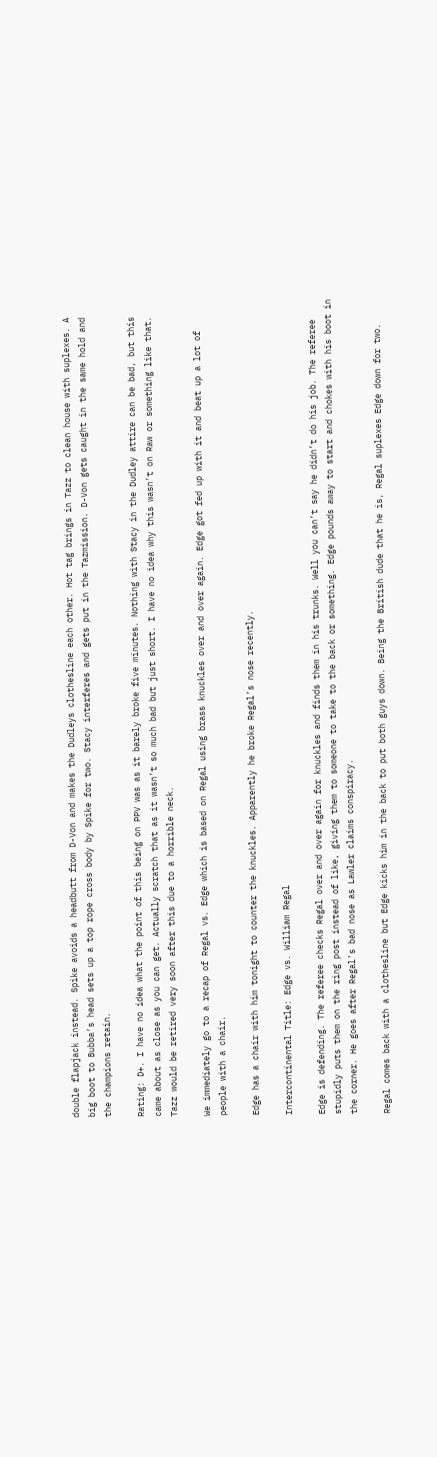double flapjack instead. Spike avoids a headbutt from D-Von and makes the Dudleys clothesline each other. Hot tag brings in Tazz to clean house with suplexes. A big boot to Bubba’s head sets up a top rope cross body by Spike for two. Stacy interferes and gets put in the Tazmission. D-Von gets caught in the same hold and the champions retain.

Rating: D+. I have no idea what the point of this being on PPV was as it barely broke five minutes. Nothing with Stacy in the Dudley attire can be bad, but this came about as close as you can get. Actually scratch that as it wasn’t so much bad but just short. I have no idea why this wasn’t on Raw or something like that. Tazz would be retired very soon after this due to a horrible neck.

We immediately go to a recap of Regal vs. Edge which is based on Regal using brass knuckles over and over again. Edge got fed up with it and beat up a lot of people with a chair.

Edge has a chair with him tonight to counter the knuckles. Apparently he broke Regal’s nose recently.

Intercontinental Title: Edge vs. William Regal

Edge is defending. The referee checks Regal over and over again for knuckles and finds them in his trunks. Well you can’t say he didn’t do his job. The referee stupidly puts them on the ring post instead of like, giving them to someone to take to the back or something. Edge pounds away to start and chokes with his boot in the corner. He goes after Regal’s bad nose as Lawler claims conspiracy.

Regal comes back with a clothesline but Edge kicks him in the back to put both guys down. Being the British dude that he is, Regal suplexes Edge down for two.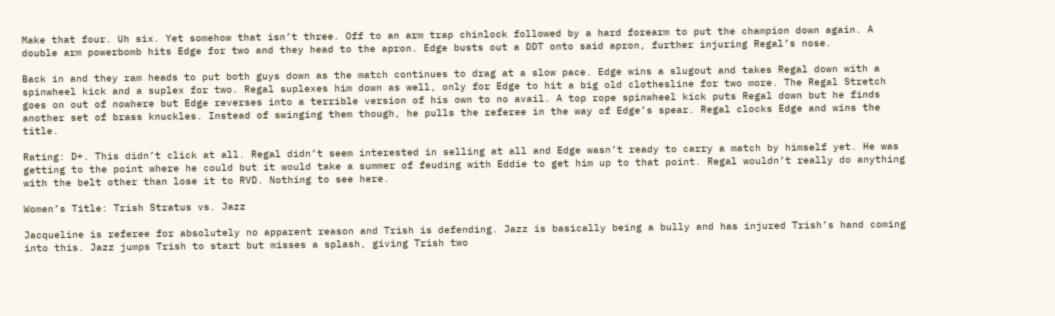Make that four. Uh six. Yet somehow that isn’t three. Off to an arm trap chinlock followed by a hard forearm to put the champion down again. A double arm powerbomb hits Edge for two and they head to the apron. Edge busts out a DDT onto said apron, further injuring Regal’s nose.

Back in and they ram heads to put both guys down as the match continues to drag at a slow pace. Edge wins a slugout and takes Regal down with a spinwheel kick and a suplex for two. Regal suplexes him down as well, only for Edge to hit a big old clothesline for two more. The Regal Stretch goes on out of nowhere but Edge reverses into a terrible version of his own to no avail. A top rope spinwheel kick puts Regal down but he finds another set of brass knuckles. Instead of swinging them though, he pulls the referee in the way of Edge’s spear. Regal clocks Edge and wins the title.

Rating: D+. This didn’t click at all. Regal didn’t seem interested in selling at all and Edge wasn’t ready to carry a match by himself yet. He was getting to the point where he could but it would take a summer of feuding with Eddie to get him up to that point. Regal wouldn’t really do anything with the belt other than lose it to RVD. Nothing to see here.

Women’s Title: Trish Stratus vs. Jazz

Jacqueline is referee for absolutely no apparent reason and Trish is defending. Jazz is basically being a bully and has injured Trish’s hand coming into this. Jazz jumps Trish to start but misses a splash, giving Trish two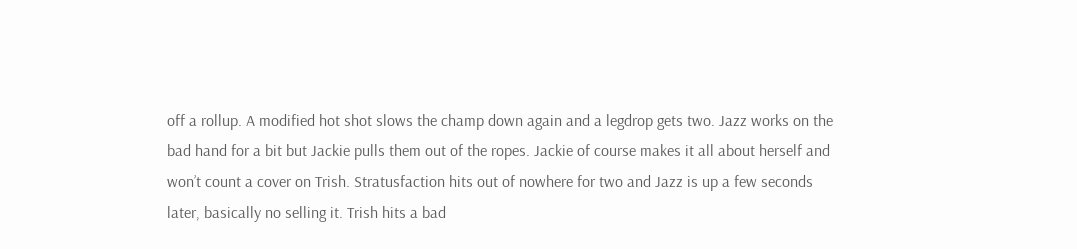off a rollup. A modified hot shot slows the champ down again and a legdrop gets two. Jazz works on the bad hand for a bit but Jackie pulls them out of the ropes. Jackie of course makes it all about herself and won’t count a cover on Trish. Stratusfaction hits out of nowhere for two and Jazz is up a few seconds later, basically no selling it. Trish hits a bad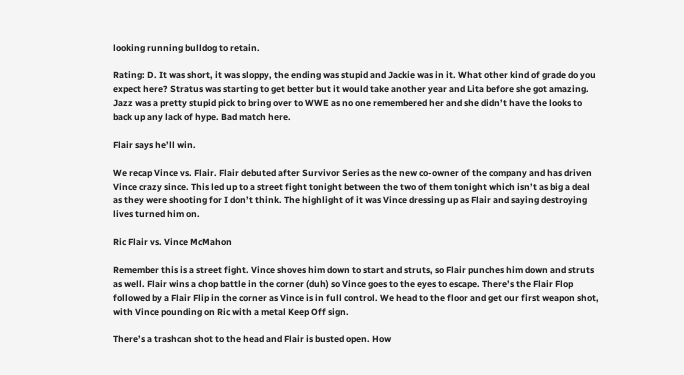looking running bulldog to retain.

Rating: D. It was short, it was sloppy, the ending was stupid and Jackie was in it. What other kind of grade do you expect here? Stratus was starting to get better but it would take another year and Lita before she got amazing. Jazz was a pretty stupid pick to bring over to WWE as no one remembered her and she didn’t have the looks to back up any lack of hype. Bad match here.

Flair says he’ll win.

We recap Vince vs. Flair. Flair debuted after Survivor Series as the new co-owner of the company and has driven Vince crazy since. This led up to a street fight tonight between the two of them tonight which isn’t as big a deal as they were shooting for I don’t think. The highlight of it was Vince dressing up as Flair and saying destroying lives turned him on.

Ric Flair vs. Vince McMahon

Remember this is a street fight. Vince shoves him down to start and struts, so Flair punches him down and struts as well. Flair wins a chop battle in the corner (duh) so Vince goes to the eyes to escape. There’s the Flair Flop followed by a Flair Flip in the corner as Vince is in full control. We head to the floor and get our first weapon shot, with Vince pounding on Ric with a metal Keep Off sign.

There’s a trashcan shot to the head and Flair is busted open. How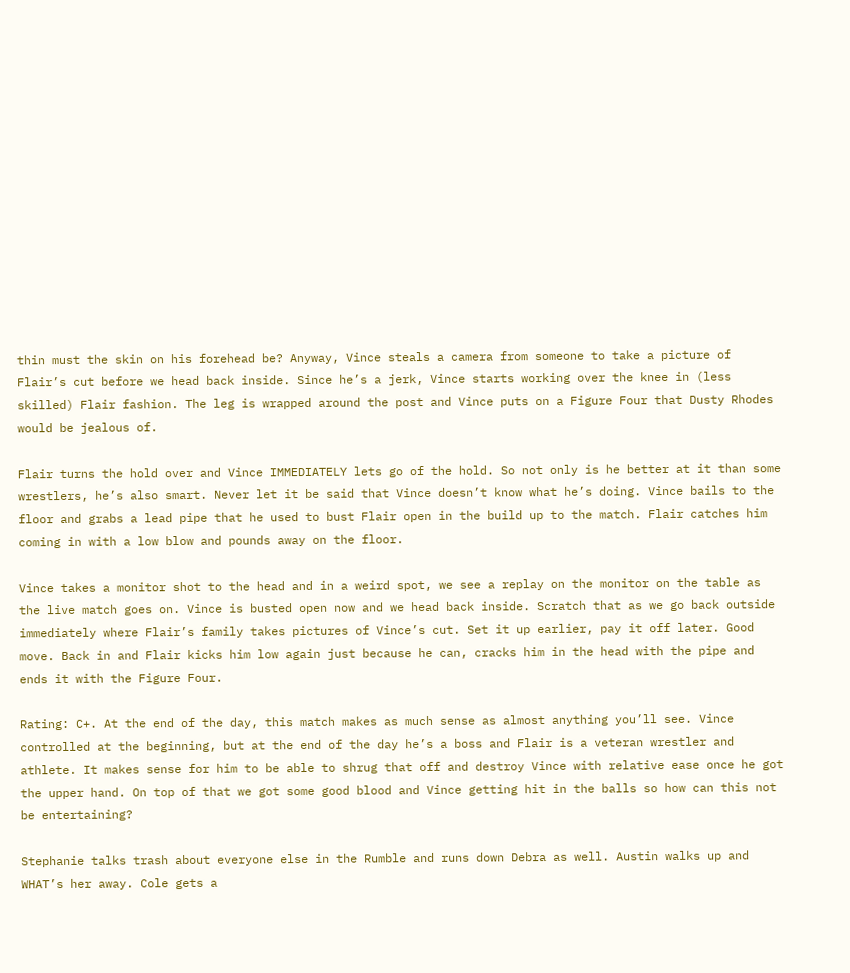thin must the skin on his forehead be? Anyway, Vince steals a camera from someone to take a picture of Flair’s cut before we head back inside. Since he’s a jerk, Vince starts working over the knee in (less skilled) Flair fashion. The leg is wrapped around the post and Vince puts on a Figure Four that Dusty Rhodes would be jealous of.

Flair turns the hold over and Vince IMMEDIATELY lets go of the hold. So not only is he better at it than some wrestlers, he’s also smart. Never let it be said that Vince doesn’t know what he’s doing. Vince bails to the floor and grabs a lead pipe that he used to bust Flair open in the build up to the match. Flair catches him coming in with a low blow and pounds away on the floor.

Vince takes a monitor shot to the head and in a weird spot, we see a replay on the monitor on the table as the live match goes on. Vince is busted open now and we head back inside. Scratch that as we go back outside immediately where Flair’s family takes pictures of Vince’s cut. Set it up earlier, pay it off later. Good move. Back in and Flair kicks him low again just because he can, cracks him in the head with the pipe and ends it with the Figure Four.

Rating: C+. At the end of the day, this match makes as much sense as almost anything you’ll see. Vince controlled at the beginning, but at the end of the day he’s a boss and Flair is a veteran wrestler and athlete. It makes sense for him to be able to shrug that off and destroy Vince with relative ease once he got the upper hand. On top of that we got some good blood and Vince getting hit in the balls so how can this not be entertaining?

Stephanie talks trash about everyone else in the Rumble and runs down Debra as well. Austin walks up and WHAT’s her away. Cole gets a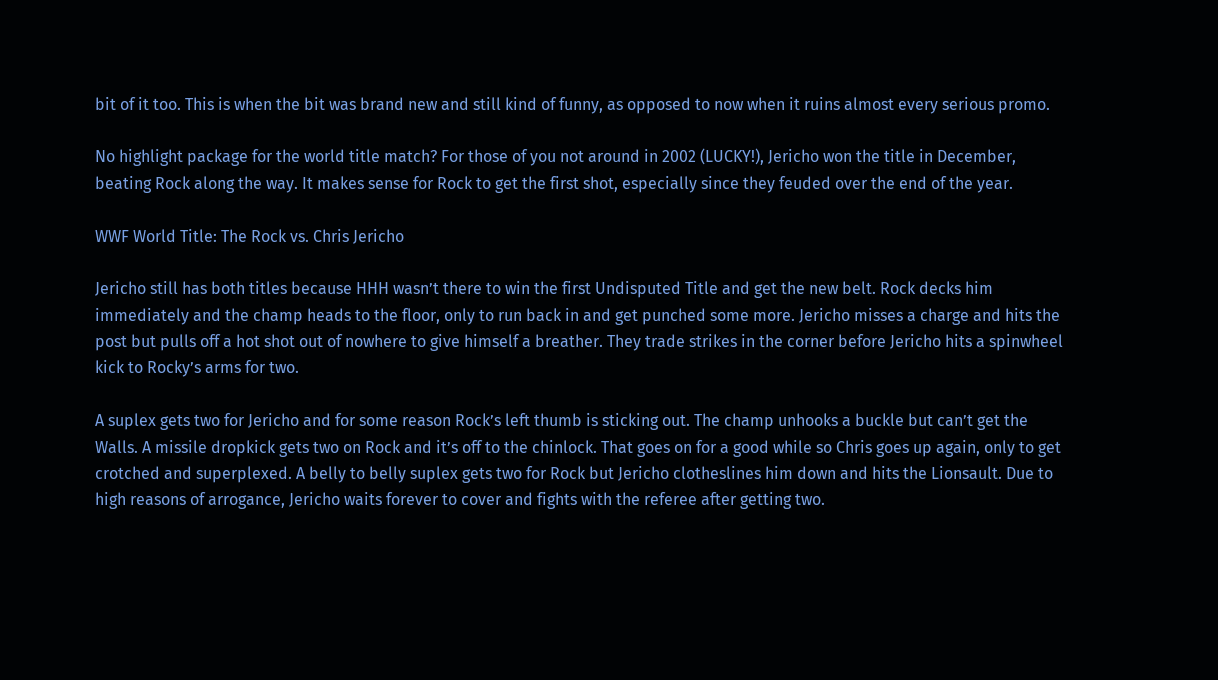bit of it too. This is when the bit was brand new and still kind of funny, as opposed to now when it ruins almost every serious promo.

No highlight package for the world title match? For those of you not around in 2002 (LUCKY!), Jericho won the title in December, beating Rock along the way. It makes sense for Rock to get the first shot, especially since they feuded over the end of the year.

WWF World Title: The Rock vs. Chris Jericho

Jericho still has both titles because HHH wasn’t there to win the first Undisputed Title and get the new belt. Rock decks him immediately and the champ heads to the floor, only to run back in and get punched some more. Jericho misses a charge and hits the post but pulls off a hot shot out of nowhere to give himself a breather. They trade strikes in the corner before Jericho hits a spinwheel kick to Rocky’s arms for two.

A suplex gets two for Jericho and for some reason Rock’s left thumb is sticking out. The champ unhooks a buckle but can’t get the Walls. A missile dropkick gets two on Rock and it’s off to the chinlock. That goes on for a good while so Chris goes up again, only to get crotched and superplexed. A belly to belly suplex gets two for Rock but Jericho clotheslines him down and hits the Lionsault. Due to high reasons of arrogance, Jericho waits forever to cover and fights with the referee after getting two.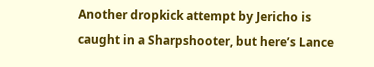Another dropkick attempt by Jericho is caught in a Sharpshooter, but here’s Lance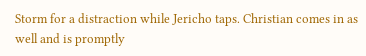Storm for a distraction while Jericho taps. Christian comes in as well and is promptly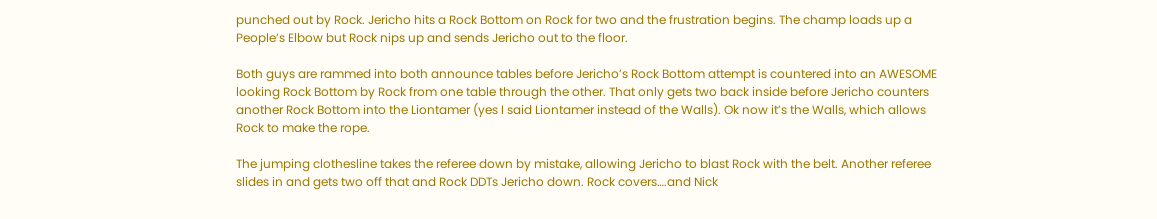punched out by Rock. Jericho hits a Rock Bottom on Rock for two and the frustration begins. The champ loads up a People’s Elbow but Rock nips up and sends Jericho out to the floor.

Both guys are rammed into both announce tables before Jericho’s Rock Bottom attempt is countered into an AWESOME looking Rock Bottom by Rock from one table through the other. That only gets two back inside before Jericho counters another Rock Bottom into the Liontamer (yes I said Liontamer instead of the Walls). Ok now it’s the Walls, which allows Rock to make the rope.

The jumping clothesline takes the referee down by mistake, allowing Jericho to blast Rock with the belt. Another referee slides in and gets two off that and Rock DDTs Jericho down. Rock covers….and Nick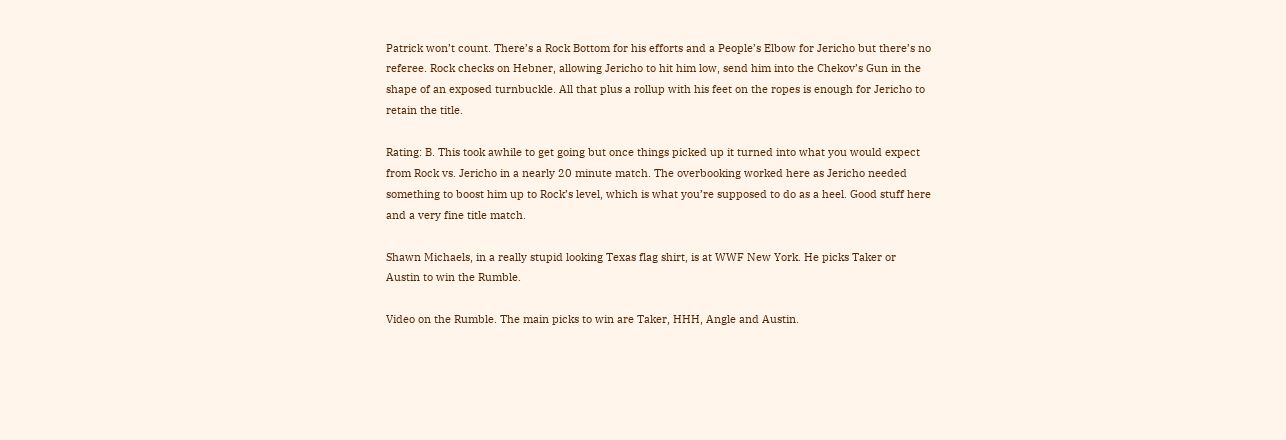Patrick won’t count. There’s a Rock Bottom for his efforts and a People’s Elbow for Jericho but there’s no referee. Rock checks on Hebner, allowing Jericho to hit him low, send him into the Chekov’s Gun in the shape of an exposed turnbuckle. All that plus a rollup with his feet on the ropes is enough for Jericho to retain the title.

Rating: B. This took awhile to get going but once things picked up it turned into what you would expect from Rock vs. Jericho in a nearly 20 minute match. The overbooking worked here as Jericho needed something to boost him up to Rock’s level, which is what you’re supposed to do as a heel. Good stuff here and a very fine title match.

Shawn Michaels, in a really stupid looking Texas flag shirt, is at WWF New York. He picks Taker or Austin to win the Rumble.

Video on the Rumble. The main picks to win are Taker, HHH, Angle and Austin.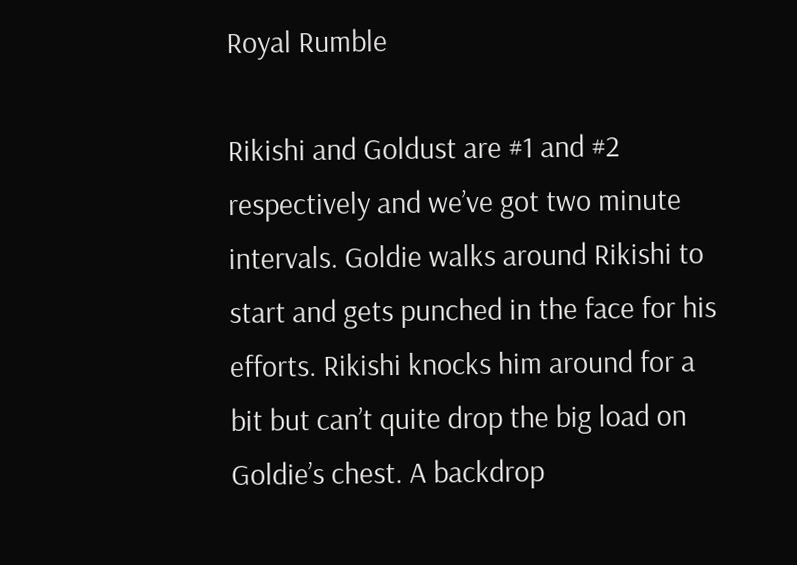Royal Rumble

Rikishi and Goldust are #1 and #2 respectively and we’ve got two minute intervals. Goldie walks around Rikishi to start and gets punched in the face for his efforts. Rikishi knocks him around for a bit but can’t quite drop the big load on Goldie’s chest. A backdrop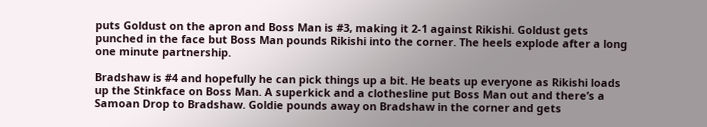puts Goldust on the apron and Boss Man is #3, making it 2-1 against Rikishi. Goldust gets punched in the face but Boss Man pounds Rikishi into the corner. The heels explode after a long one minute partnership.

Bradshaw is #4 and hopefully he can pick things up a bit. He beats up everyone as Rikishi loads up the Stinkface on Boss Man. A superkick and a clothesline put Boss Man out and there’s a Samoan Drop to Bradshaw. Goldie pounds away on Bradshaw in the corner and gets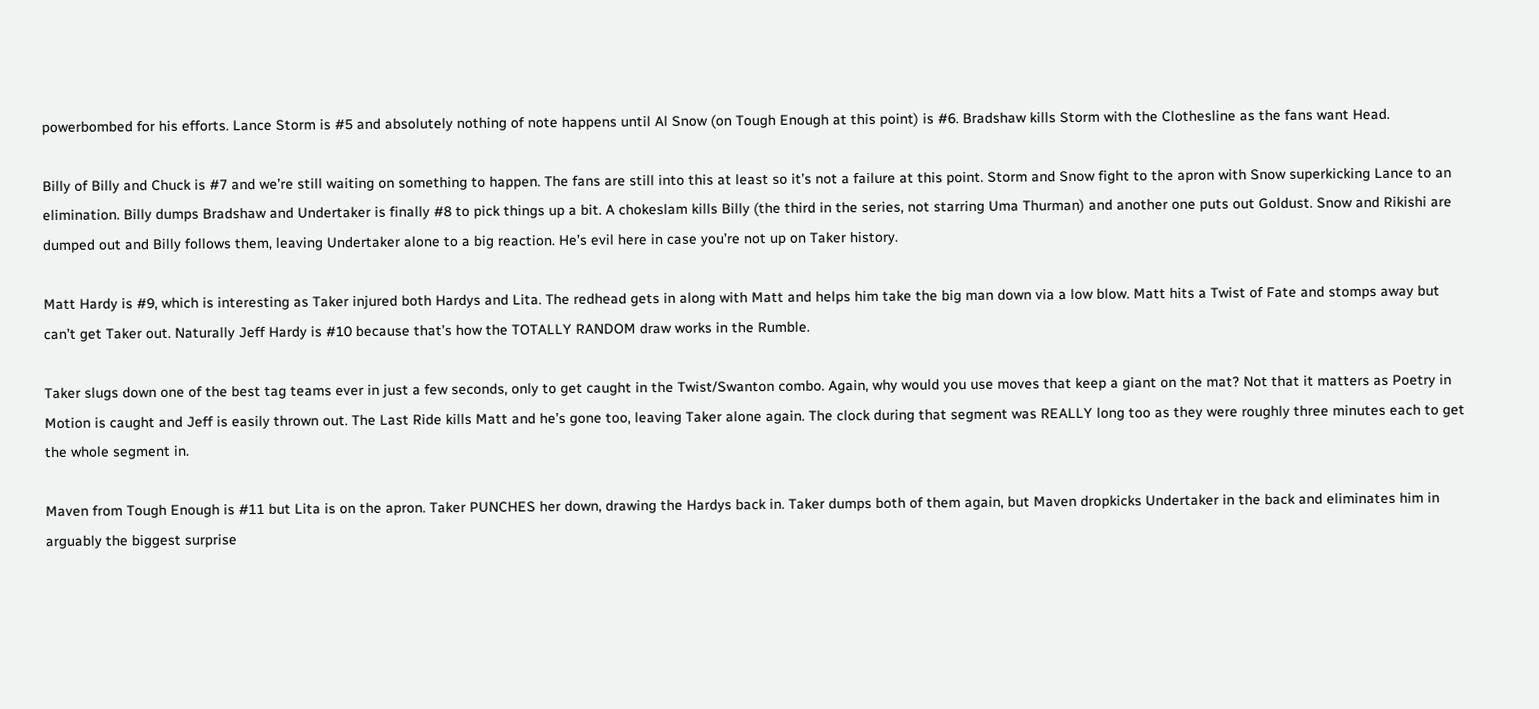powerbombed for his efforts. Lance Storm is #5 and absolutely nothing of note happens until Al Snow (on Tough Enough at this point) is #6. Bradshaw kills Storm with the Clothesline as the fans want Head.

Billy of Billy and Chuck is #7 and we’re still waiting on something to happen. The fans are still into this at least so it’s not a failure at this point. Storm and Snow fight to the apron with Snow superkicking Lance to an elimination. Billy dumps Bradshaw and Undertaker is finally #8 to pick things up a bit. A chokeslam kills Billy (the third in the series, not starring Uma Thurman) and another one puts out Goldust. Snow and Rikishi are dumped out and Billy follows them, leaving Undertaker alone to a big reaction. He’s evil here in case you’re not up on Taker history.

Matt Hardy is #9, which is interesting as Taker injured both Hardys and Lita. The redhead gets in along with Matt and helps him take the big man down via a low blow. Matt hits a Twist of Fate and stomps away but can’t get Taker out. Naturally Jeff Hardy is #10 because that’s how the TOTALLY RANDOM draw works in the Rumble.

Taker slugs down one of the best tag teams ever in just a few seconds, only to get caught in the Twist/Swanton combo. Again, why would you use moves that keep a giant on the mat? Not that it matters as Poetry in Motion is caught and Jeff is easily thrown out. The Last Ride kills Matt and he’s gone too, leaving Taker alone again. The clock during that segment was REALLY long too as they were roughly three minutes each to get the whole segment in.

Maven from Tough Enough is #11 but Lita is on the apron. Taker PUNCHES her down, drawing the Hardys back in. Taker dumps both of them again, but Maven dropkicks Undertaker in the back and eliminates him in arguably the biggest surprise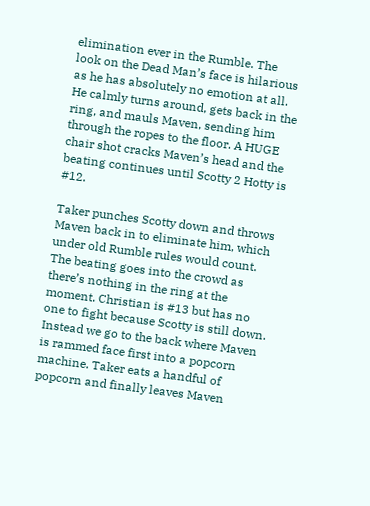elimination ever in the Rumble. The look on the Dead Man’s face is hilarious as he has absolutely no emotion at all. He calmly turns around, gets back in the ring, and mauls Maven, sending him through the ropes to the floor. A HUGE chair shot cracks Maven’s head and the beating continues until Scotty 2 Hotty is #12.

Taker punches Scotty down and throws Maven back in to eliminate him, which under old Rumble rules would count. The beating goes into the crowd as there’s nothing in the ring at the moment. Christian is #13 but has no one to fight because Scotty is still down. Instead we go to the back where Maven is rammed face first into a popcorn machine. Taker eats a handful of popcorn and finally leaves Maven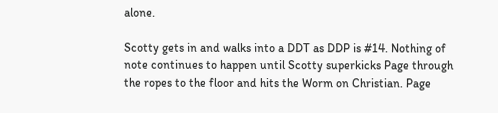alone.

Scotty gets in and walks into a DDT as DDP is #14. Nothing of note continues to happen until Scotty superkicks Page through the ropes to the floor and hits the Worm on Christian. Page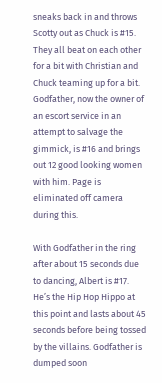sneaks back in and throws Scotty out as Chuck is #15. They all beat on each other for a bit with Christian and Chuck teaming up for a bit. Godfather, now the owner of an escort service in an attempt to salvage the gimmick, is #16 and brings out 12 good looking women with him. Page is eliminated off camera during this.

With Godfather in the ring after about 15 seconds due to dancing, Albert is #17. He’s the Hip Hop Hippo at this point and lasts about 45 seconds before being tossed by the villains. Godfather is dumped soon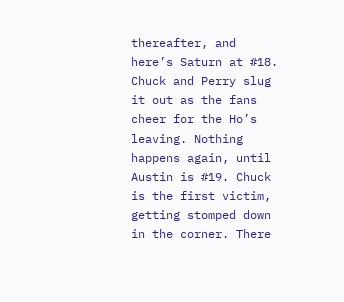thereafter, and here’s Saturn at #18. Chuck and Perry slug it out as the fans cheer for the Ho’s leaving. Nothing happens again, until Austin is #19. Chuck is the first victim, getting stomped down in the corner. There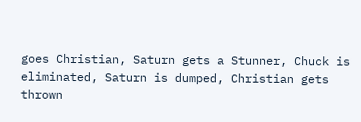goes Christian, Saturn gets a Stunner, Chuck is eliminated, Saturn is dumped, Christian gets thrown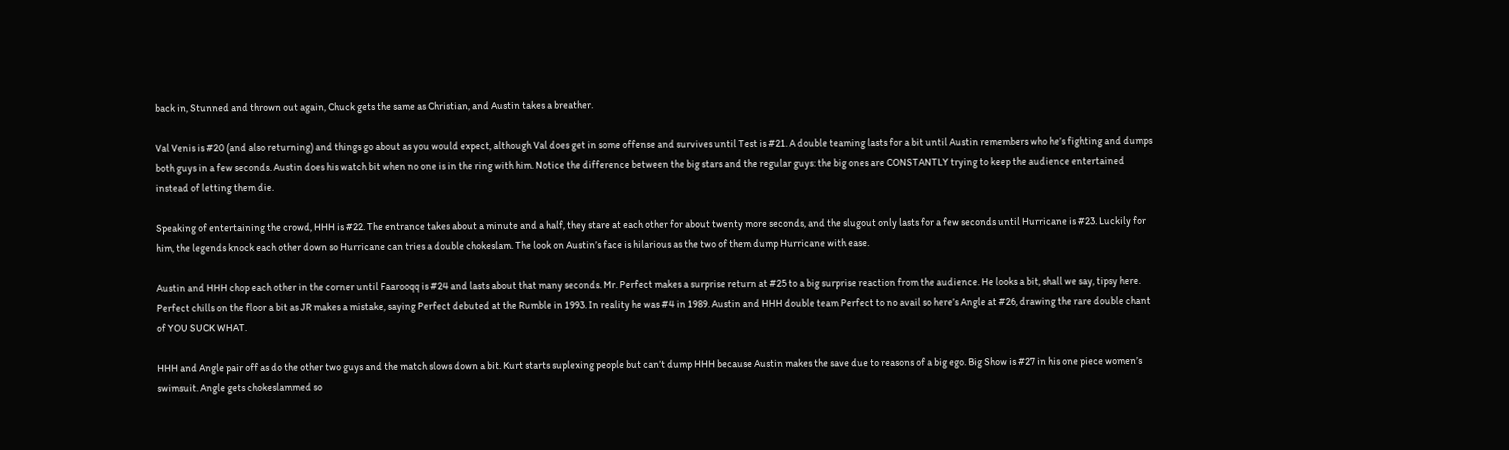back in, Stunned and thrown out again, Chuck gets the same as Christian, and Austin takes a breather.

Val Venis is #20 (and also returning) and things go about as you would expect, although Val does get in some offense and survives until Test is #21. A double teaming lasts for a bit until Austin remembers who he’s fighting and dumps both guys in a few seconds. Austin does his watch bit when no one is in the ring with him. Notice the difference between the big stars and the regular guys: the big ones are CONSTANTLY trying to keep the audience entertained instead of letting them die.

Speaking of entertaining the crowd, HHH is #22. The entrance takes about a minute and a half, they stare at each other for about twenty more seconds, and the slugout only lasts for a few seconds until Hurricane is #23. Luckily for him, the legends knock each other down so Hurricane can tries a double chokeslam. The look on Austin’s face is hilarious as the two of them dump Hurricane with ease.

Austin and HHH chop each other in the corner until Faarooqq is #24 and lasts about that many seconds. Mr. Perfect makes a surprise return at #25 to a big surprise reaction from the audience. He looks a bit, shall we say, tipsy here. Perfect chills on the floor a bit as JR makes a mistake, saying Perfect debuted at the Rumble in 1993. In reality he was #4 in 1989. Austin and HHH double team Perfect to no avail so here’s Angle at #26, drawing the rare double chant of YOU SUCK WHAT.

HHH and Angle pair off as do the other two guys and the match slows down a bit. Kurt starts suplexing people but can’t dump HHH because Austin makes the save due to reasons of a big ego. Big Show is #27 in his one piece women’s swimsuit. Angle gets chokeslammed so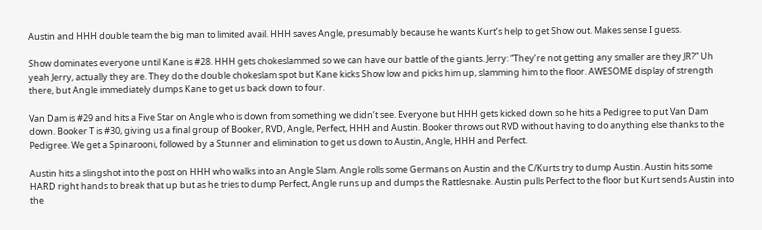Austin and HHH double team the big man to limited avail. HHH saves Angle, presumably because he wants Kurt’s help to get Show out. Makes sense I guess.

Show dominates everyone until Kane is #28. HHH gets chokeslammed so we can have our battle of the giants. Jerry: “They’re not getting any smaller are they JR?” Uh yeah Jerry, actually they are. They do the double chokeslam spot but Kane kicks Show low and picks him up, slamming him to the floor. AWESOME display of strength there, but Angle immediately dumps Kane to get us back down to four.

Van Dam is #29 and hits a Five Star on Angle who is down from something we didn’t see. Everyone but HHH gets kicked down so he hits a Pedigree to put Van Dam down. Booker T is #30, giving us a final group of Booker, RVD, Angle, Perfect, HHH and Austin. Booker throws out RVD without having to do anything else thanks to the Pedigree. We get a Spinarooni, followed by a Stunner and elimination to get us down to Austin, Angle, HHH and Perfect.

Austin hits a slingshot into the post on HHH who walks into an Angle Slam. Angle rolls some Germans on Austin and the C/Kurts try to dump Austin. Austin hits some HARD right hands to break that up but as he tries to dump Perfect, Angle runs up and dumps the Rattlesnake. Austin pulls Perfect to the floor but Kurt sends Austin into the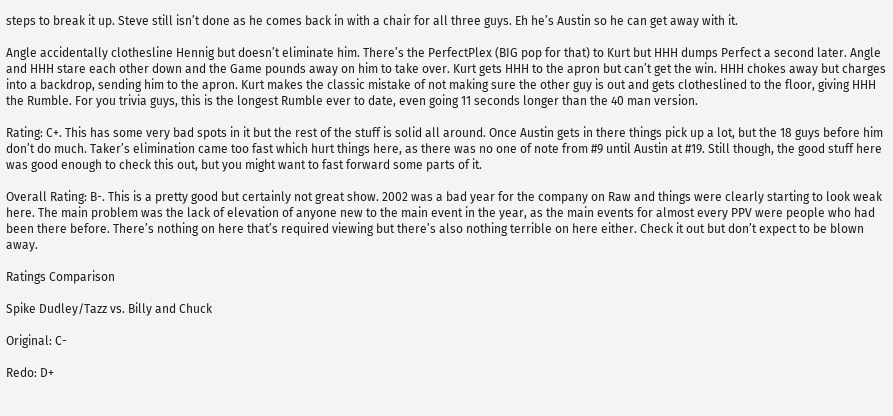steps to break it up. Steve still isn’t done as he comes back in with a chair for all three guys. Eh he’s Austin so he can get away with it.

Angle accidentally clothesline Hennig but doesn’t eliminate him. There’s the PerfectPlex (BIG pop for that) to Kurt but HHH dumps Perfect a second later. Angle and HHH stare each other down and the Game pounds away on him to take over. Kurt gets HHH to the apron but can’t get the win. HHH chokes away but charges into a backdrop, sending him to the apron. Kurt makes the classic mistake of not making sure the other guy is out and gets clotheslined to the floor, giving HHH the Rumble. For you trivia guys, this is the longest Rumble ever to date, even going 11 seconds longer than the 40 man version.

Rating: C+. This has some very bad spots in it but the rest of the stuff is solid all around. Once Austin gets in there things pick up a lot, but the 18 guys before him don’t do much. Taker’s elimination came too fast which hurt things here, as there was no one of note from #9 until Austin at #19. Still though, the good stuff here was good enough to check this out, but you might want to fast forward some parts of it.

Overall Rating: B-. This is a pretty good but certainly not great show. 2002 was a bad year for the company on Raw and things were clearly starting to look weak here. The main problem was the lack of elevation of anyone new to the main event in the year, as the main events for almost every PPV were people who had been there before. There’s nothing on here that’s required viewing but there’s also nothing terrible on here either. Check it out but don’t expect to be blown away.

Ratings Comparison

Spike Dudley/Tazz vs. Billy and Chuck

Original: C-

Redo: D+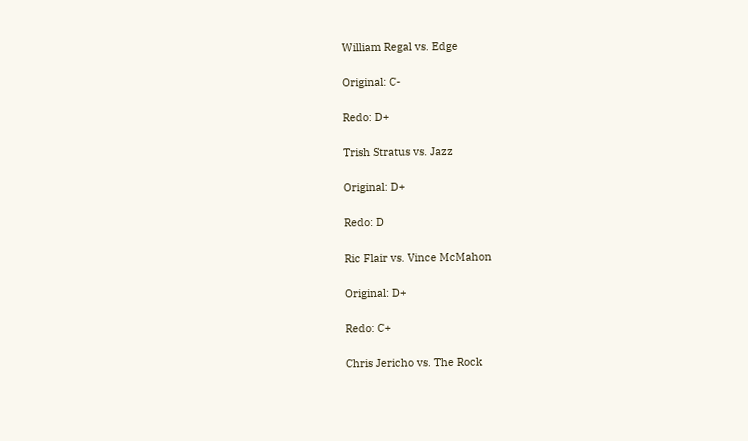William Regal vs. Edge

Original: C-

Redo: D+

Trish Stratus vs. Jazz

Original: D+

Redo: D

Ric Flair vs. Vince McMahon

Original: D+

Redo: C+

Chris Jericho vs. The Rock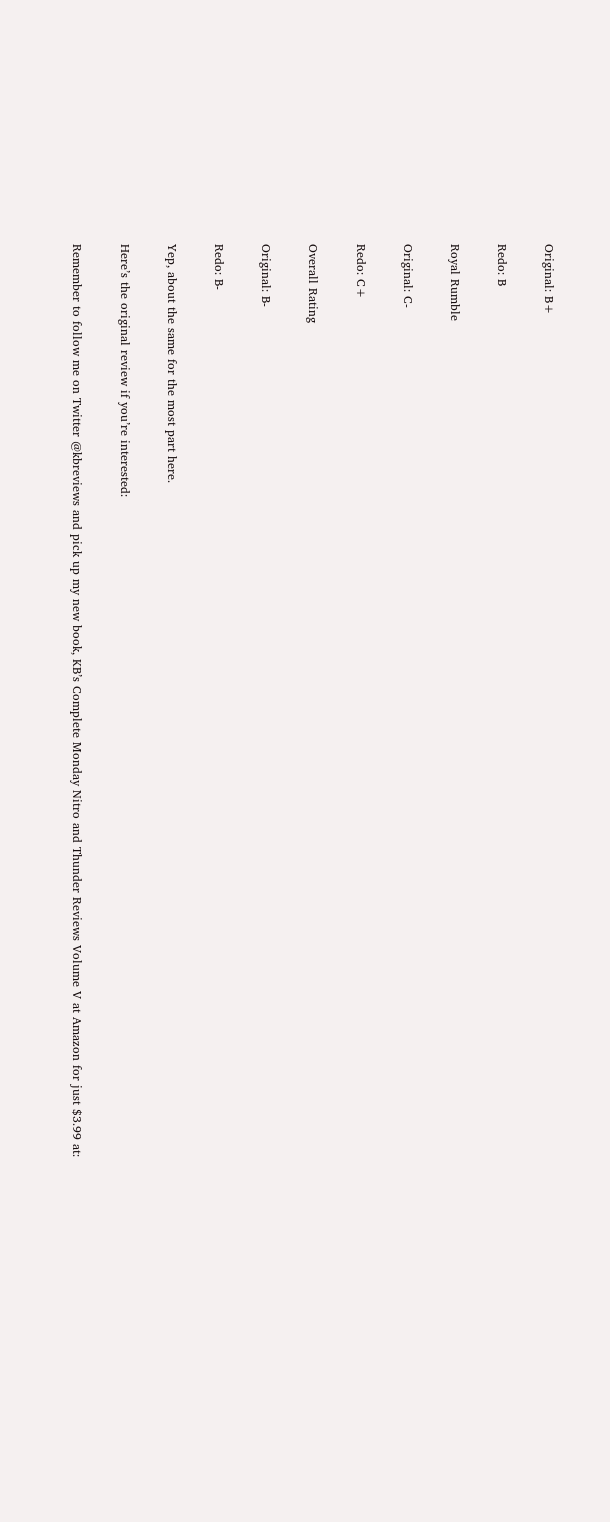Original: B+

Redo: B

Royal Rumble

Original: C-

Redo: C+

Overall Rating

Original: B-

Redo: B-

Yep, about the same for the most part here.

Here’s the original review if you’re interested:

Remember to follow me on Twitter @kbreviews and pick up my new book, KB’s Complete Monday Nitro and Thunder Reviews Volume V at Amazon for just $3.99 at: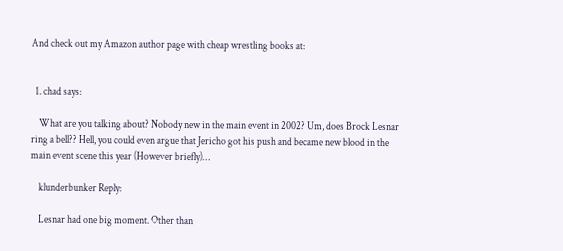And check out my Amazon author page with cheap wrestling books at:


  1. chad says:

    What are you talking about? Nobody new in the main event in 2002? Um, does Brock Lesnar ring a bell?? Hell, you could even argue that Jericho got his push and became new blood in the main event scene this year (However briefly)…

    klunderbunker Reply:

    Lesnar had one big moment. Other than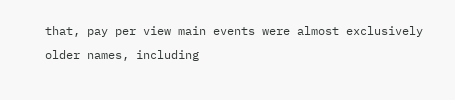that, pay per view main events were almost exclusively older names, including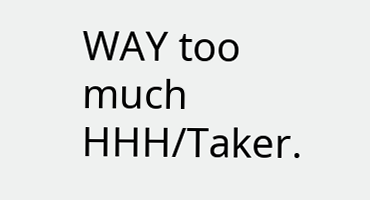WAY too much HHH/Taker.